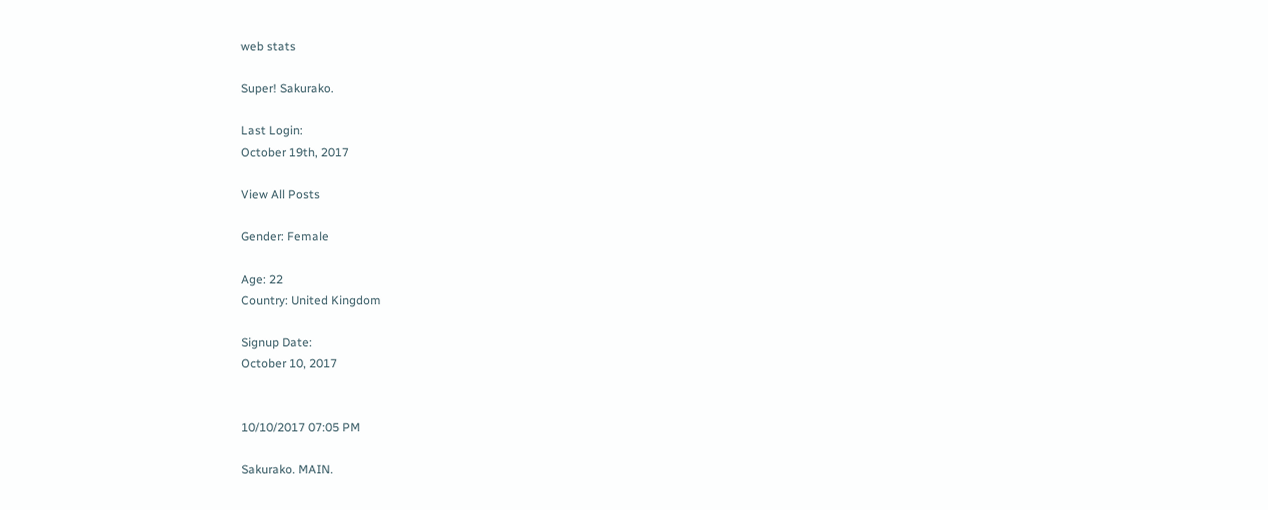web stats

Super! Sakurako.

Last Login:
October 19th, 2017

View All Posts

Gender: Female

Age: 22
Country: United Kingdom

Signup Date:
October 10, 2017


10/10/2017 07:05 PM

Sakurako. MAIN.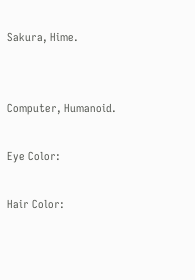Sakura, Hime.


Computer, Humanoid.

Eye Color:

Hair Color: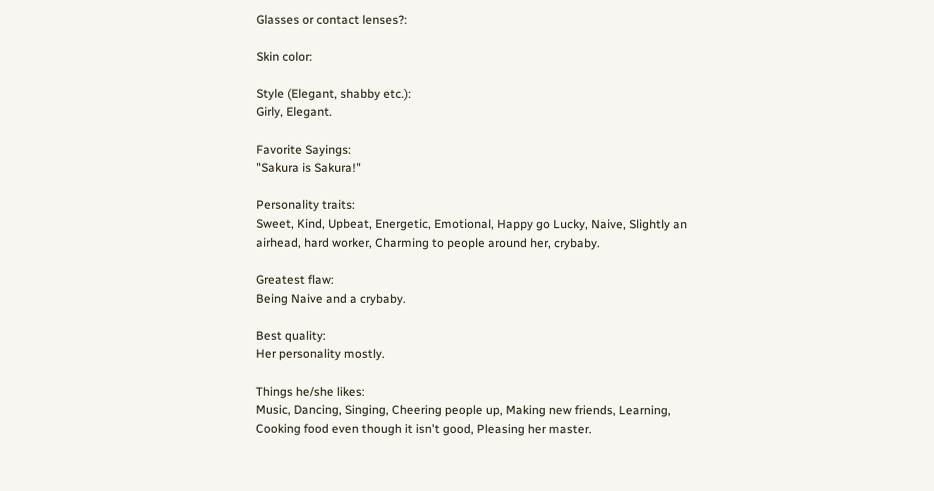Glasses or contact lenses?:

Skin color:

Style (Elegant, shabby etc.):
Girly, Elegant.

Favorite Sayings:
"Sakura is Sakura!"

Personality traits:
Sweet, Kind, Upbeat, Energetic, Emotional, Happy go Lucky, Naive, Slightly an airhead, hard worker, Charming to people around her, crybaby.

Greatest flaw:
Being Naive and a crybaby.

Best quality:
Her personality mostly.

Things he/she likes:
Music, Dancing, Singing, Cheering people up, Making new friends, Learning, Cooking food even though it isn't good, Pleasing her master.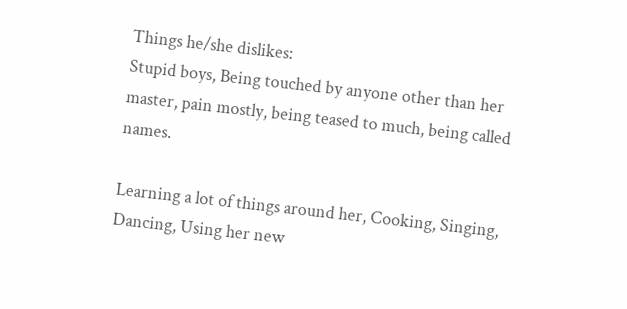Things he/she dislikes:
Stupid boys, Being touched by anyone other than her master, pain mostly, being teased to much, being called names.

Learning a lot of things around her, Cooking, Singing, Dancing, Using her new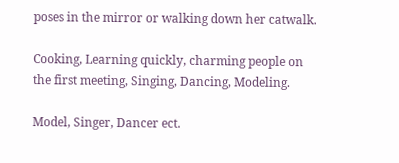poses in the mirror or walking down her catwalk.

Cooking, Learning quickly, charming people on the first meeting, Singing, Dancing, Modeling.

Model, Singer, Dancer ect.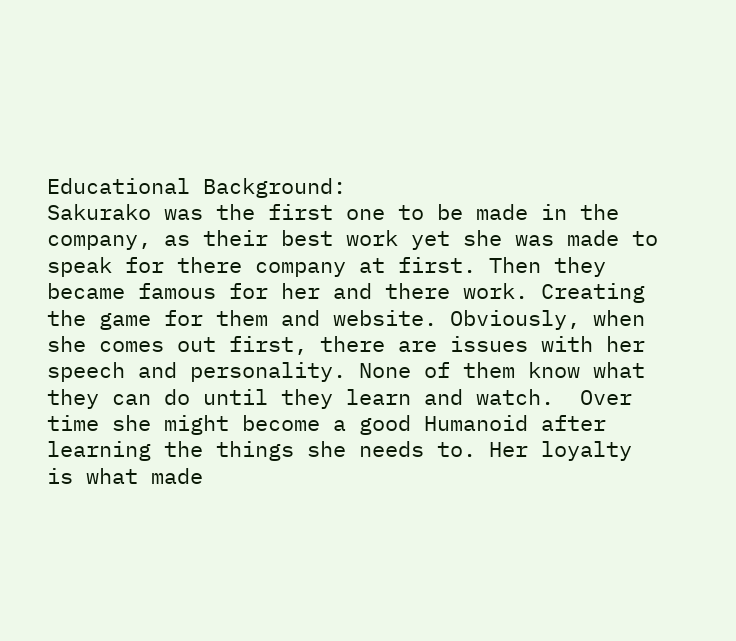Educational Background:
Sakurako was the first one to be made in the company, as their best work yet she was made to speak for there company at first. Then they became famous for her and there work. Creating the game for them and website. Obviously, when she comes out first, there are issues with her speech and personality. None of them know what they can do until they learn and watch.  Over time she might become a good Humanoid after learning the things she needs to. Her loyalty is what made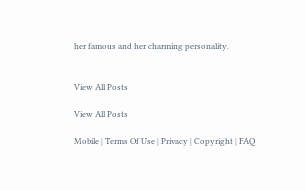her famous and her charming personality.


View All Posts

View All Posts

Mobile | Terms Of Use | Privacy | Copyright | FAQ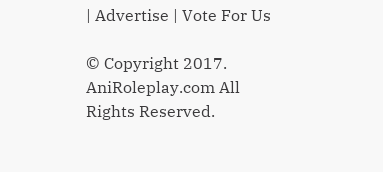| Advertise | Vote For Us

© Copyright 2017. AniRoleplay.com All Rights Reserved.